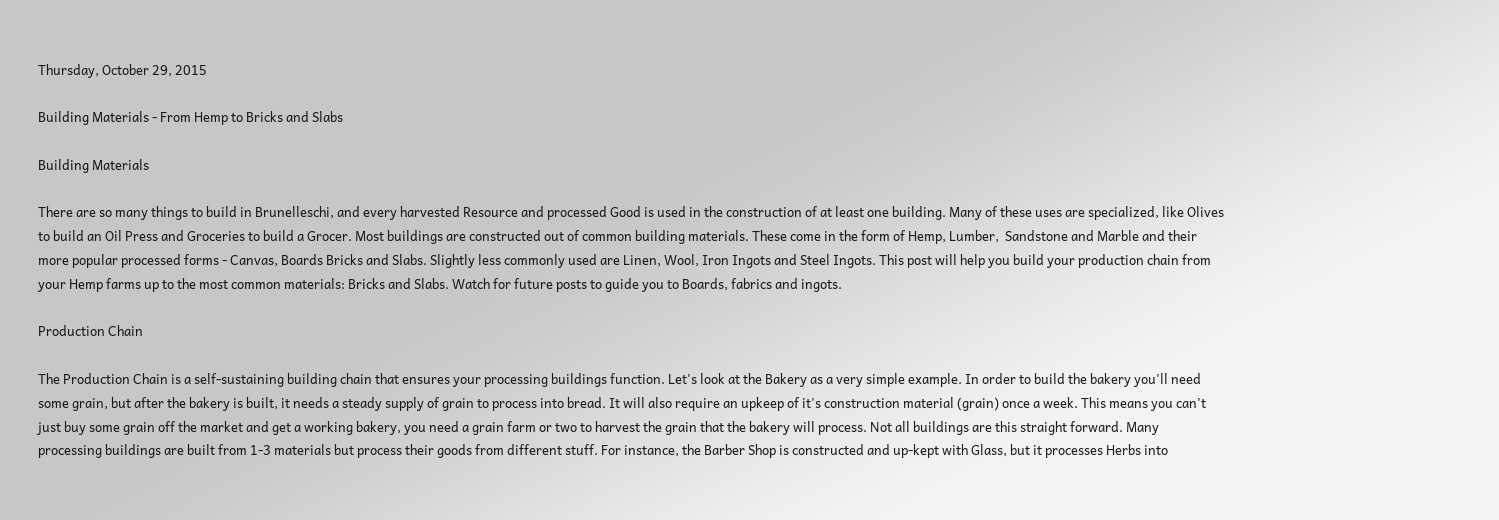Thursday, October 29, 2015

Building Materials - From Hemp to Bricks and Slabs

Building Materials

There are so many things to build in Brunelleschi, and every harvested Resource and processed Good is used in the construction of at least one building. Many of these uses are specialized, like Olives to build an Oil Press and Groceries to build a Grocer. Most buildings are constructed out of common building materials. These come in the form of Hemp, Lumber,  Sandstone and Marble and their more popular processed forms - Canvas, Boards Bricks and Slabs. Slightly less commonly used are Linen, Wool, Iron Ingots and Steel Ingots. This post will help you build your production chain from your Hemp farms up to the most common materials: Bricks and Slabs. Watch for future posts to guide you to Boards, fabrics and ingots.

Production Chain

The Production Chain is a self-sustaining building chain that ensures your processing buildings function. Let's look at the Bakery as a very simple example. In order to build the bakery you'll need some grain, but after the bakery is built, it needs a steady supply of grain to process into bread. It will also require an upkeep of it's construction material (grain) once a week. This means you can't just buy some grain off the market and get a working bakery, you need a grain farm or two to harvest the grain that the bakery will process. Not all buildings are this straight forward. Many processing buildings are built from 1-3 materials but process their goods from different stuff. For instance, the Barber Shop is constructed and up-kept with Glass, but it processes Herbs into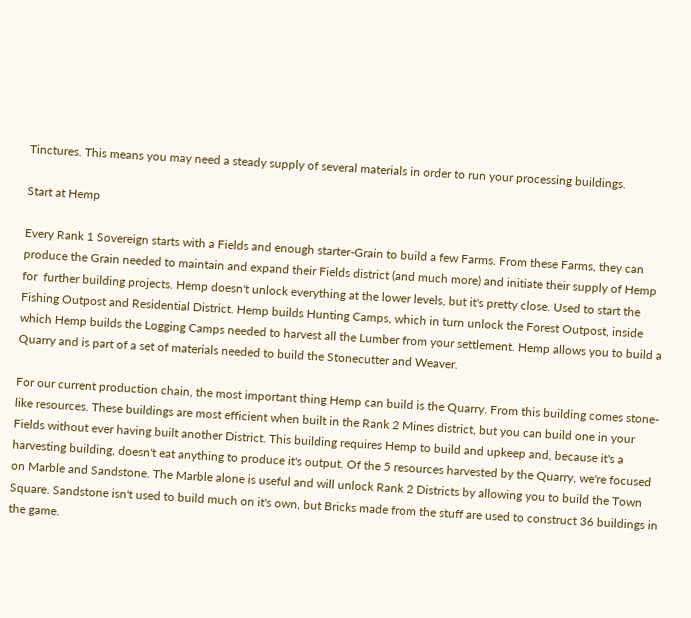Tinctures. This means you may need a steady supply of several materials in order to run your processing buildings.

Start at Hemp

Every Rank 1 Sovereign starts with a Fields and enough starter-Grain to build a few Farms. From these Farms, they can produce the Grain needed to maintain and expand their Fields district (and much more) and initiate their supply of Hemp for  further building projects. Hemp doesn't unlock everything at the lower levels, but it's pretty close. Used to start the Fishing Outpost and Residential District. Hemp builds Hunting Camps, which in turn unlock the Forest Outpost, inside which Hemp builds the Logging Camps needed to harvest all the Lumber from your settlement. Hemp allows you to build a Quarry and is part of a set of materials needed to build the Stonecutter and Weaver.

For our current production chain, the most important thing Hemp can build is the Quarry. From this building comes stone-like resources. These buildings are most efficient when built in the Rank 2 Mines district, but you can build one in your Fields without ever having built another District. This building requires Hemp to build and upkeep and, because it's a harvesting building, doesn't eat anything to produce it's output. Of the 5 resources harvested by the Quarry, we're focused on Marble and Sandstone. The Marble alone is useful and will unlock Rank 2 Districts by allowing you to build the Town Square. Sandstone isn't used to build much on it's own, but Bricks made from the stuff are used to construct 36 buildings in the game.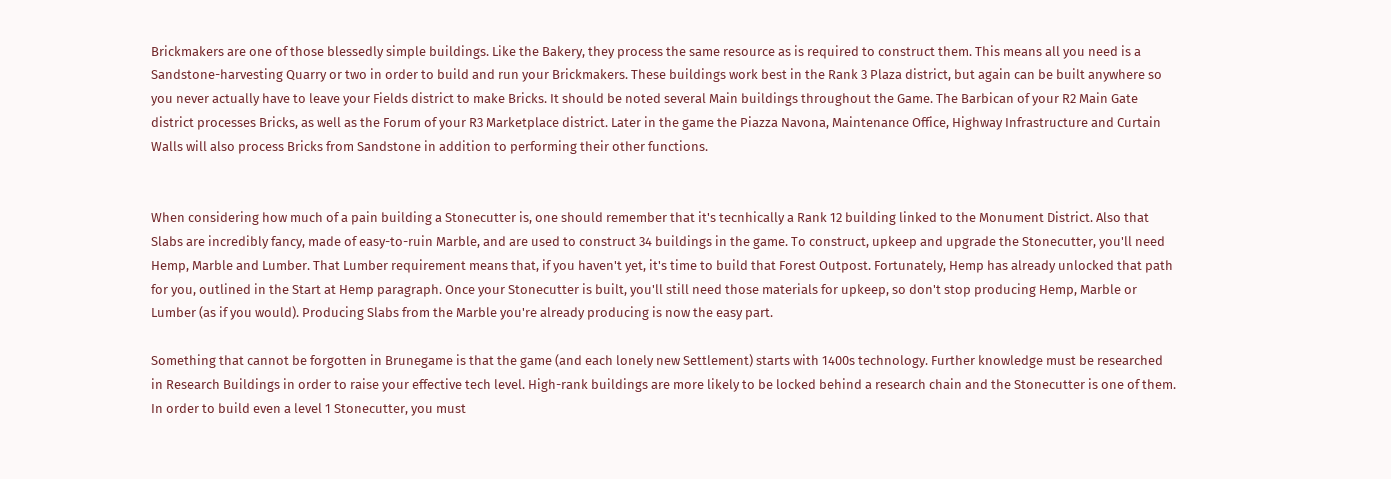Brickmakers are one of those blessedly simple buildings. Like the Bakery, they process the same resource as is required to construct them. This means all you need is a Sandstone-harvesting Quarry or two in order to build and run your Brickmakers. These buildings work best in the Rank 3 Plaza district, but again can be built anywhere so you never actually have to leave your Fields district to make Bricks. It should be noted several Main buildings throughout the Game. The Barbican of your R2 Main Gate district processes Bricks, as well as the Forum of your R3 Marketplace district. Later in the game the Piazza Navona, Maintenance Office, Highway Infrastructure and Curtain Walls will also process Bricks from Sandstone in addition to performing their other functions.


When considering how much of a pain building a Stonecutter is, one should remember that it's tecnhically a Rank 12 building linked to the Monument District. Also that Slabs are incredibly fancy, made of easy-to-ruin Marble, and are used to construct 34 buildings in the game. To construct, upkeep and upgrade the Stonecutter, you'll need Hemp, Marble and Lumber. That Lumber requirement means that, if you haven't yet, it's time to build that Forest Outpost. Fortunately, Hemp has already unlocked that path for you, outlined in the Start at Hemp paragraph. Once your Stonecutter is built, you'll still need those materials for upkeep, so don't stop producing Hemp, Marble or Lumber (as if you would). Producing Slabs from the Marble you're already producing is now the easy part.

Something that cannot be forgotten in Brunegame is that the game (and each lonely new Settlement) starts with 1400s technology. Further knowledge must be researched in Research Buildings in order to raise your effective tech level. High-rank buildings are more likely to be locked behind a research chain and the Stonecutter is one of them. In order to build even a level 1 Stonecutter, you must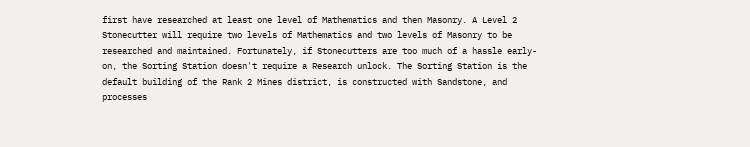first have researched at least one level of Mathematics and then Masonry. A Level 2 Stonecutter will require two levels of Mathematics and two levels of Masonry to be researched and maintained. Fortunately, if Stonecutters are too much of a hassle early-on, the Sorting Station doesn't require a Research unlock. The Sorting Station is the default building of the Rank 2 Mines district, is constructed with Sandstone, and processes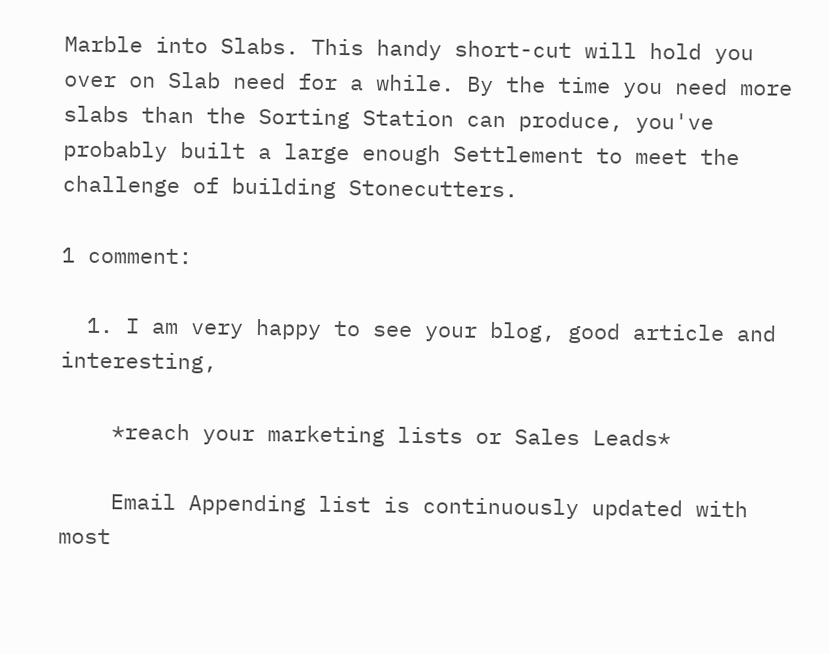Marble into Slabs. This handy short-cut will hold you over on Slab need for a while. By the time you need more slabs than the Sorting Station can produce, you've probably built a large enough Settlement to meet the challenge of building Stonecutters.

1 comment:

  1. I am very happy to see your blog, good article and interesting,

    *reach your marketing lists or Sales Leads*

    Email Appending list is continuously updated with most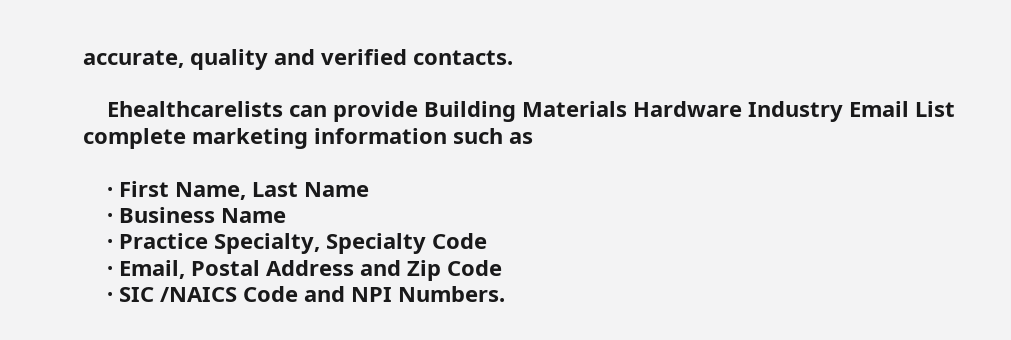accurate, quality and verified contacts.

    Ehealthcarelists can provide Building Materials Hardware Industry Email List complete marketing information such as

    · First Name, Last Name
    · Business Name
    · Practice Specialty, Specialty Code
    · Email, Postal Address and Zip Code
    · SIC /NAICS Code and NPI Numbers.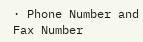· Phone Number and Fax Number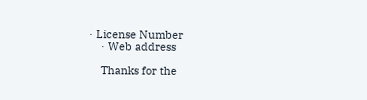· License Number
    · Web address

    Thanks for the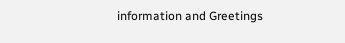information and Greetings